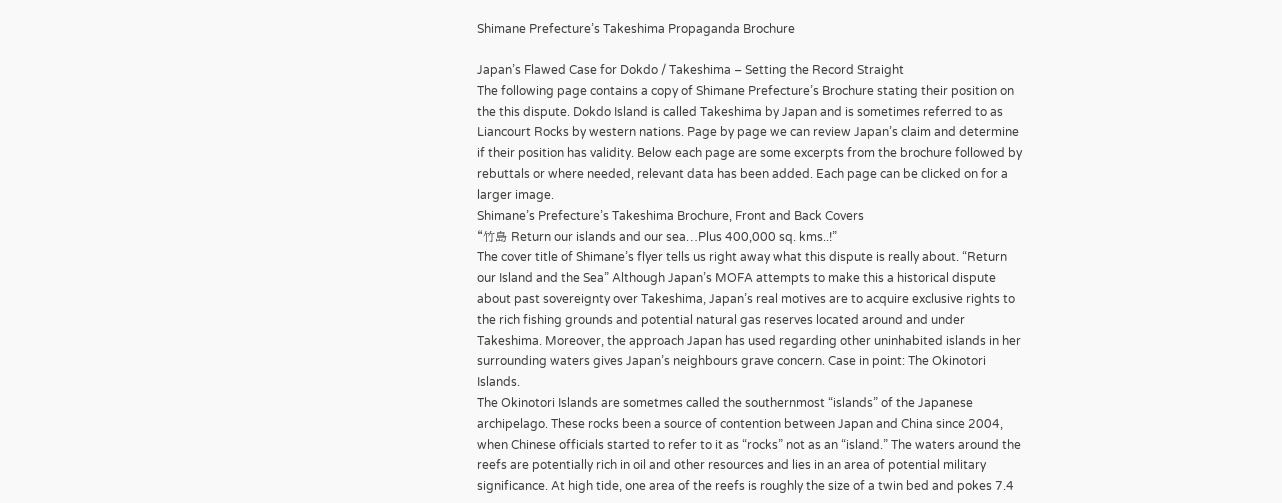Shimane Prefecture’s Takeshima Propaganda Brochure

Japan’s Flawed Case for Dokdo / Takeshima – Setting the Record Straight
The following page contains a copy of Shimane Prefecture’s Brochure stating their position on the this dispute. Dokdo Island is called Takeshima by Japan and is sometimes referred to as Liancourt Rocks by western nations. Page by page we can review Japan’s claim and determine if their position has validity. Below each page are some excerpts from the brochure followed by rebuttals or where needed, relevant data has been added. Each page can be clicked on for a larger image.
Shimane’s Prefecture’s Takeshima Brochure, Front and Back Covers
“竹島 Return our islands and our sea…Plus 400,000 sq. kms..!”
The cover title of Shimane’s flyer tells us right away what this dispute is really about. “Return our Island and the Sea” Although Japan’s MOFA attempts to make this a historical dispute about past sovereignty over Takeshima, Japan’s real motives are to acquire exclusive rights to the rich fishing grounds and potential natural gas reserves located around and under Takeshima. Moreover, the approach Japan has used regarding other uninhabited islands in her surrounding waters gives Japan’s neighbours grave concern. Case in point: The Okinotori Islands.
The Okinotori Islands are sometmes called the southernmost “islands” of the Japanese archipelago. These rocks been a source of contention between Japan and China since 2004, when Chinese officials started to refer to it as “rocks” not as an “island.” The waters around the reefs are potentially rich in oil and other resources and lies in an area of potential military significance. At high tide, one area of the reefs is roughly the size of a twin bed and pokes 7.4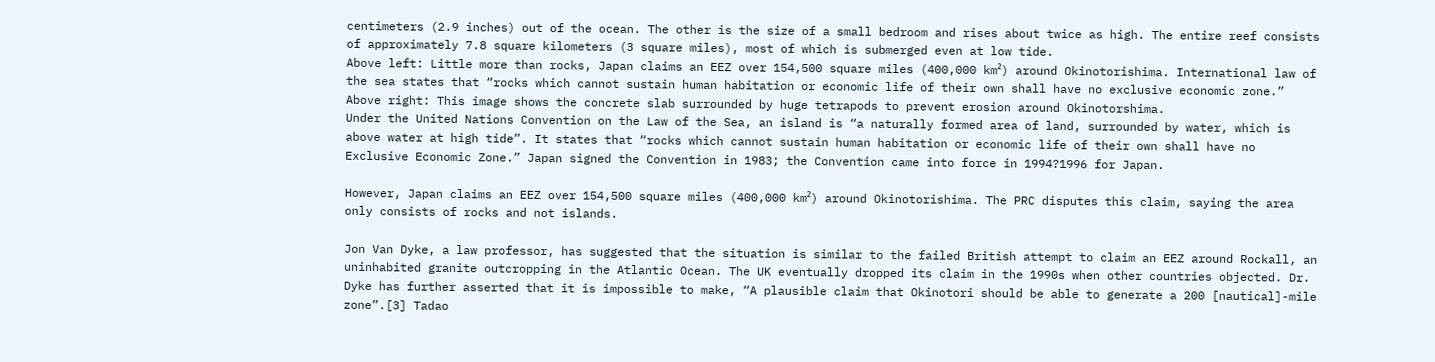centimeters (2.9 inches) out of the ocean. The other is the size of a small bedroom and rises about twice as high. The entire reef consists of approximately 7.8 square kilometers (3 square miles), most of which is submerged even at low tide.
Above left: Little more than rocks, Japan claims an EEZ over 154,500 square miles (400,000 km²) around Okinotorishima. International law of the sea states that “rocks which cannot sustain human habitation or economic life of their own shall have no exclusive economic zone.” Above right: This image shows the concrete slab surrounded by huge tetrapods to prevent erosion around Okinotorshima.
Under the United Nations Convention on the Law of the Sea, an island is “a naturally formed area of land, surrounded by water, which is above water at high tide”. It states that “rocks which cannot sustain human habitation or economic life of their own shall have no Exclusive Economic Zone.” Japan signed the Convention in 1983; the Convention came into force in 1994?1996 for Japan.

However, Japan claims an EEZ over 154,500 square miles (400,000 km²) around Okinotorishima. The PRC disputes this claim, saying the area only consists of rocks and not islands.

Jon Van Dyke, a law professor, has suggested that the situation is similar to the failed British attempt to claim an EEZ around Rockall, an uninhabited granite outcropping in the Atlantic Ocean. The UK eventually dropped its claim in the 1990s when other countries objected. Dr. Dyke has further asserted that it is impossible to make, “A plausible claim that Okinotori should be able to generate a 200 [nautical]-mile zone”.[3] Tadao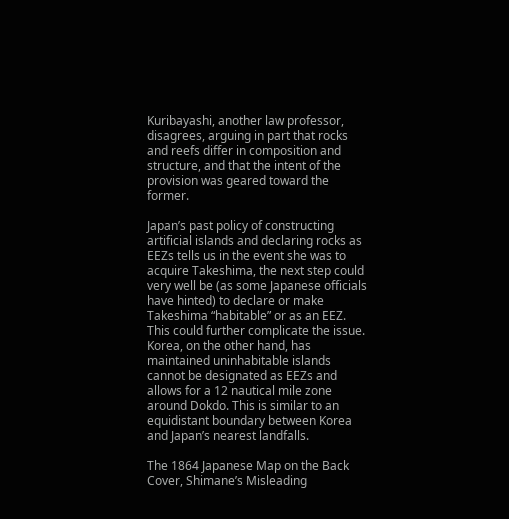Kuribayashi, another law professor, disagrees, arguing in part that rocks and reefs differ in composition and structure, and that the intent of the provision was geared toward the former.

Japan’s past policy of constructing artificial islands and declaring rocks as EEZs tells us in the event she was to acquire Takeshima, the next step could very well be (as some Japanese officials have hinted) to declare or make Takeshima “habitable” or as an EEZ. This could further complicate the issue. Korea, on the other hand, has maintained uninhabitable islands cannot be designated as EEZs and allows for a 12 nautical mile zone around Dokdo. This is similar to an equidistant boundary between Korea and Japan’s nearest landfalls.

The 1864 Japanese Map on the Back Cover, Shimane’s Misleading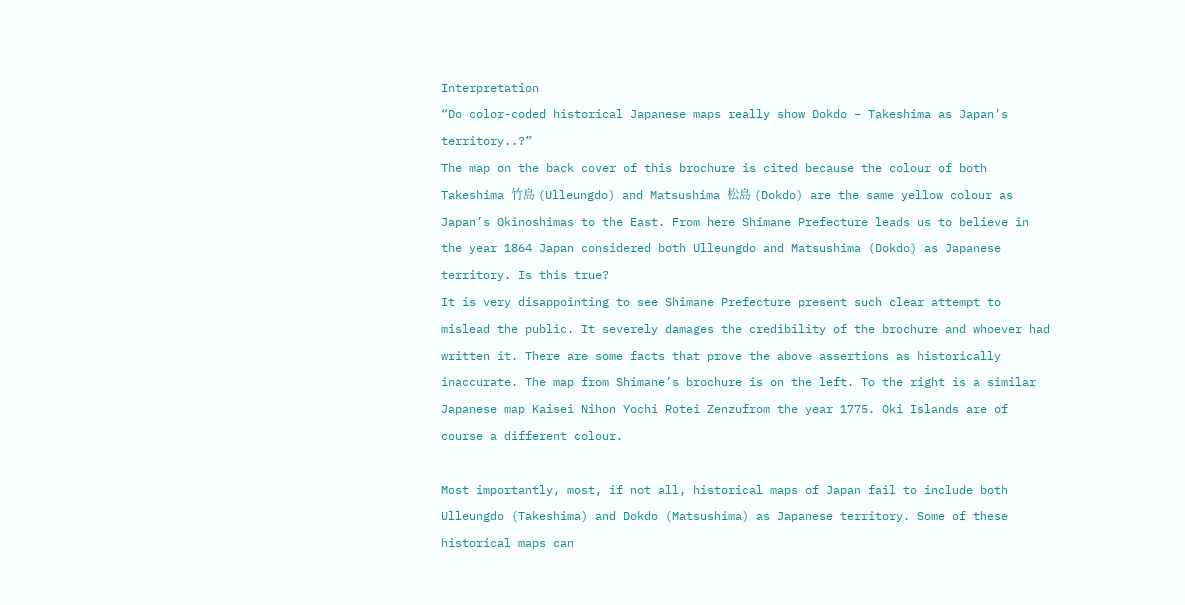Interpretation
“Do color-coded historical Japanese maps really show Dokdo – Takeshima as Japan’s territory..?”
The map on the back cover of this brochure is cited because the colour of both Takeshima 竹島 (Ulleungdo) and Matsushima 松島 (Dokdo) are the same yellow colour as Japan’s Okinoshimas to the East. From here Shimane Prefecture leads us to believe in the year 1864 Japan considered both Ulleungdo and Matsushima (Dokdo) as Japanese territory. Is this true?
It is very disappointing to see Shimane Prefecture present such clear attempt to mislead the public. It severely damages the credibility of the brochure and whoever had written it. There are some facts that prove the above assertions as historically inaccurate. The map from Shimane’s brochure is on the left. To the right is a similar Japanese map Kaisei Nihon Yochi Rotei Zenzufrom the year 1775. Oki Islands are of course a different colour.

Most importantly, most, if not all, historical maps of Japan fail to include both Ulleungdo (Takeshima) and Dokdo (Matsushima) as Japanese territory. Some of these historical maps can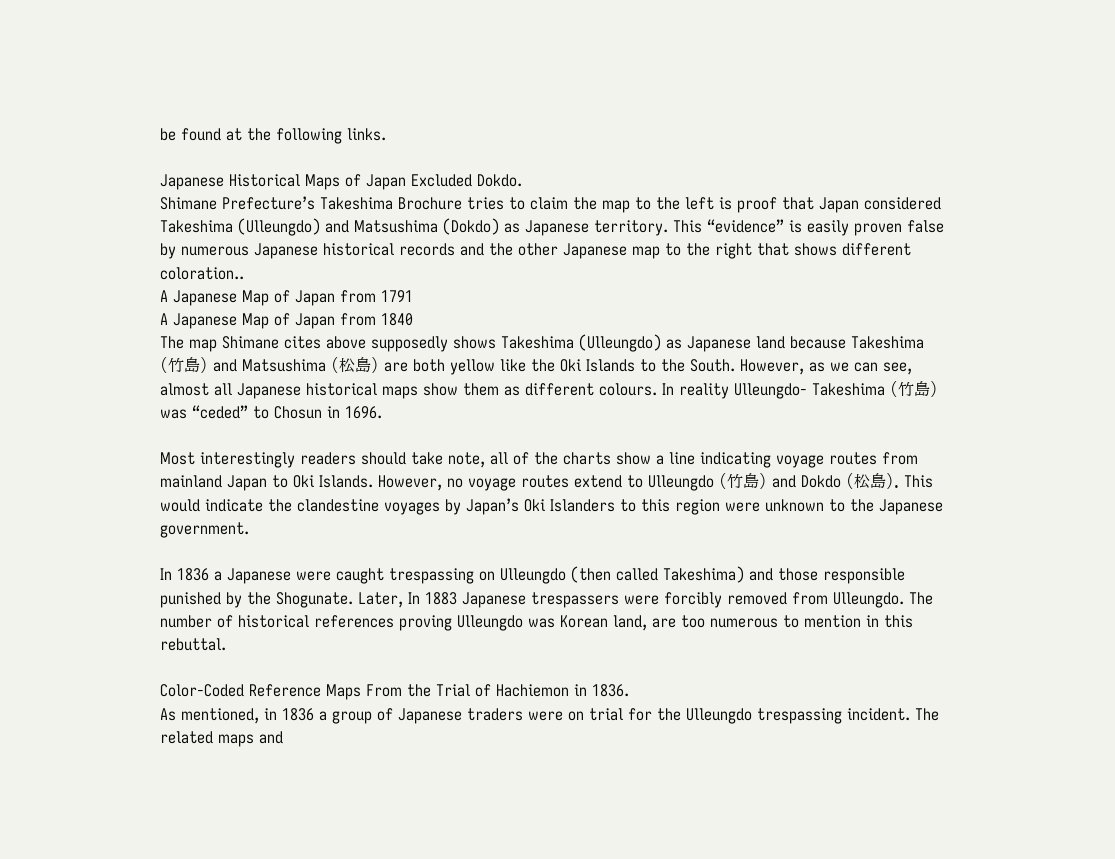be found at the following links.

Japanese Historical Maps of Japan Excluded Dokdo.
Shimane Prefecture’s Takeshima Brochure tries to claim the map to the left is proof that Japan considered Takeshima (Ulleungdo) and Matsushima (Dokdo) as Japanese territory. This “evidence” is easily proven false by numerous Japanese historical records and the other Japanese map to the right that shows different coloration..
A Japanese Map of Japan from 1791
A Japanese Map of Japan from 1840
The map Shimane cites above supposedly shows Takeshima (Ulleungdo) as Japanese land because Takeshima (竹島) and Matsushima (松島) are both yellow like the Oki Islands to the South. However, as we can see, almost all Japanese historical maps show them as different colours. In reality Ulleungdo- Takeshima (竹島) was “ceded” to Chosun in 1696.

Most interestingly readers should take note, all of the charts show a line indicating voyage routes from mainland Japan to Oki Islands. However, no voyage routes extend to Ulleungdo (竹島) and Dokdo (松島). This would indicate the clandestine voyages by Japan’s Oki Islanders to this region were unknown to the Japanese government.

In 1836 a Japanese were caught trespassing on Ulleungdo (then called Takeshima) and those responsible punished by the Shogunate. Later, In 1883 Japanese trespassers were forcibly removed from Ulleungdo. The number of historical references proving Ulleungdo was Korean land, are too numerous to mention in this rebuttal.

Color-Coded Reference Maps From the Trial of Hachiemon in 1836.
As mentioned, in 1836 a group of Japanese traders were on trial for the Ulleungdo trespassing incident. The related maps and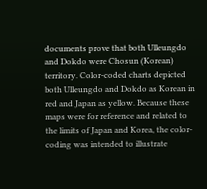documents prove that both Ulleungdo and Dokdo were Chosun (Korean) territory. Color-coded charts depicted both Ulleungdo and Dokdo as Korean in red and Japan as yellow. Because these maps were for reference and related to the limits of Japan and Korea, the color-coding was intended to illustrate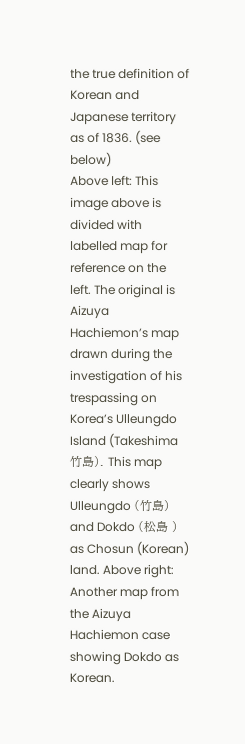the true definition of Korean and Japanese territory as of 1836. (see below)
Above left: This image above is divided with labelled map for reference on the left. The original is Aizuya Hachiemon’s map drawn during the investigation of his trespassing on Korea’s Ulleungdo Island (Takeshima 竹島). This map clearly shows Ulleungdo (竹島) and Dokdo (松島 ) as Chosun (Korean) land. Above right: Another map from the Aizuya Hachiemon case showing Dokdo as Korean.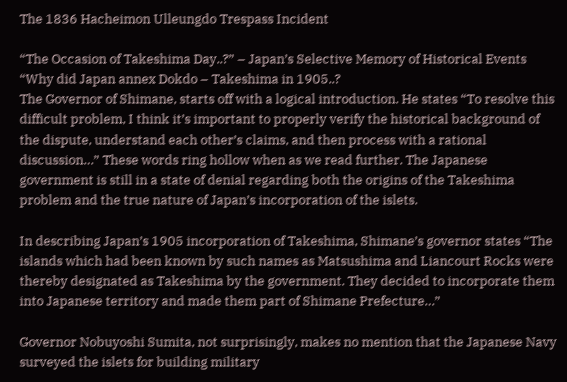The 1836 Hacheimon Ulleungdo Trespass Incident

“The Occasion of Takeshima Day..?” – Japan’s Selective Memory of Historical Events
“Why did Japan annex Dokdo – Takeshima in 1905..?
The Governor of Shimane, starts off with a logical introduction. He states “To resolve this difficult problem, I think it’s important to properly verify the historical background of the dispute, understand each other’s claims, and then process with a rational discussion…” These words ring hollow when as we read further. The Japanese government is still in a state of denial regarding both the origins of the Takeshima problem and the true nature of Japan’s incorporation of the islets.

In describing Japan’s 1905 incorporation of Takeshima, Shimane’s governor states “The islands which had been known by such names as Matsushima and Liancourt Rocks were thereby designated as Takeshima by the government. They decided to incorporate them into Japanese territory and made them part of Shimane Prefecture…”

Governor Nobuyoshi Sumita, not surprisingly, makes no mention that the Japanese Navy surveyed the islets for building military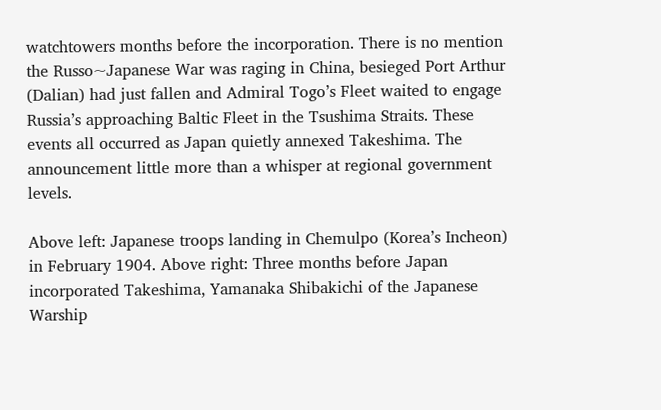watchtowers months before the incorporation. There is no mention the Russo~Japanese War was raging in China, besieged Port Arthur (Dalian) had just fallen and Admiral Togo’s Fleet waited to engage Russia’s approaching Baltic Fleet in the Tsushima Straits. These events all occurred as Japan quietly annexed Takeshima. The announcement little more than a whisper at regional government levels.

Above left: Japanese troops landing in Chemulpo (Korea’s Incheon) in February 1904. Above right: Three months before Japan incorporated Takeshima, Yamanaka Shibakichi of the Japanese Warship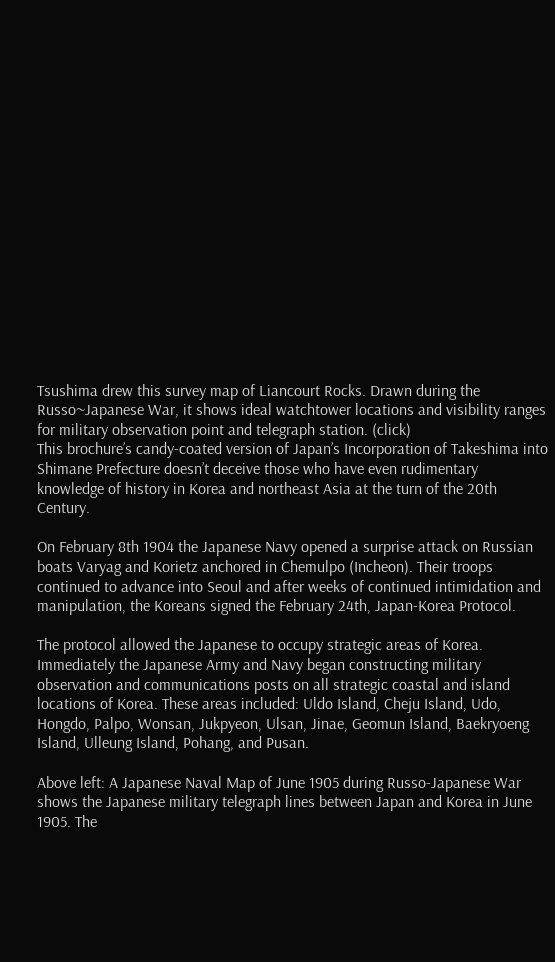Tsushima drew this survey map of Liancourt Rocks. Drawn during the Russo~Japanese War, it shows ideal watchtower locations and visibility ranges for military observation point and telegraph station. (click)
This brochure’s candy-coated version of Japan’s Incorporation of Takeshima into Shimane Prefecture doesn’t deceive those who have even rudimentary knowledge of history in Korea and northeast Asia at the turn of the 20th Century.

On February 8th 1904 the Japanese Navy opened a surprise attack on Russian boats Varyag and Korietz anchored in Chemulpo (Incheon). Their troops continued to advance into Seoul and after weeks of continued intimidation and manipulation, the Koreans signed the February 24th, Japan-Korea Protocol.

The protocol allowed the Japanese to occupy strategic areas of Korea. Immediately the Japanese Army and Navy began constructing military observation and communications posts on all strategic coastal and island locations of Korea. These areas included: Uldo Island, Cheju Island, Udo, Hongdo, Palpo, Wonsan, Jukpyeon, Ulsan, Jinae, Geomun Island, Baekryoeng Island, Ulleung Island, Pohang, and Pusan.

Above left: A Japanese Naval Map of June 1905 during Russo-Japanese War shows the Japanese military telegraph lines between Japan and Korea in June 1905. The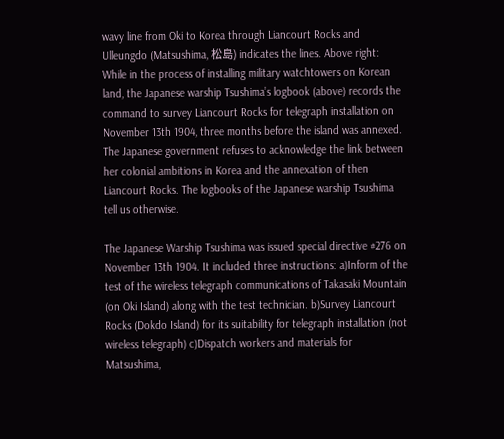wavy line from Oki to Korea through Liancourt Rocks and Ulleungdo (Matsushima, 松島) indicates the lines. Above right: While in the process of installing military watchtowers on Korean land, the Japanese warship Tsushima’s logbook (above) records the command to survey Liancourt Rocks for telegraph installation on November 13th 1904, three months before the island was annexed.
The Japanese government refuses to acknowledge the link between her colonial ambitions in Korea and the annexation of then Liancourt Rocks. The logbooks of the Japanese warship Tsushima tell us otherwise.

The Japanese Warship Tsushima was issued special directive #276 on November 13th 1904. It included three instructions: a)Inform of the test of the wireless telegraph communications of Takasaki Mountain (on Oki Island) along with the test technician. b)Survey Liancourt Rocks (Dokdo Island) for its suitability for telegraph installation (not wireless telegraph) c)Dispatch workers and materials for Matsushima,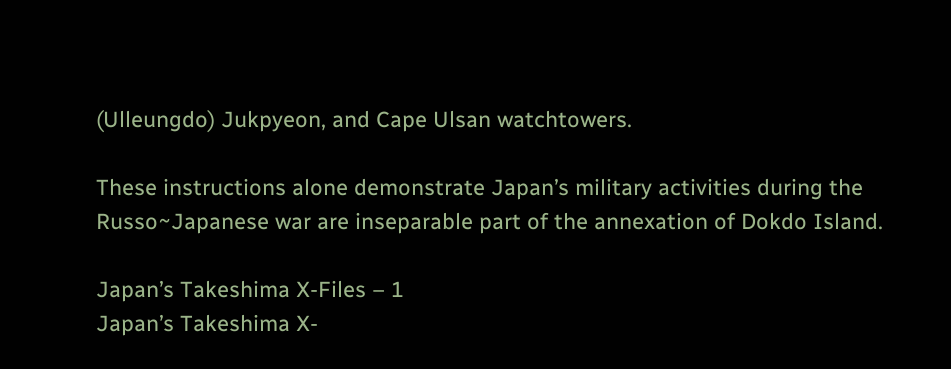(Ulleungdo) Jukpyeon, and Cape Ulsan watchtowers.

These instructions alone demonstrate Japan’s military activities during the Russo~Japanese war are inseparable part of the annexation of Dokdo Island.

Japan’s Takeshima X-Files – 1
Japan’s Takeshima X-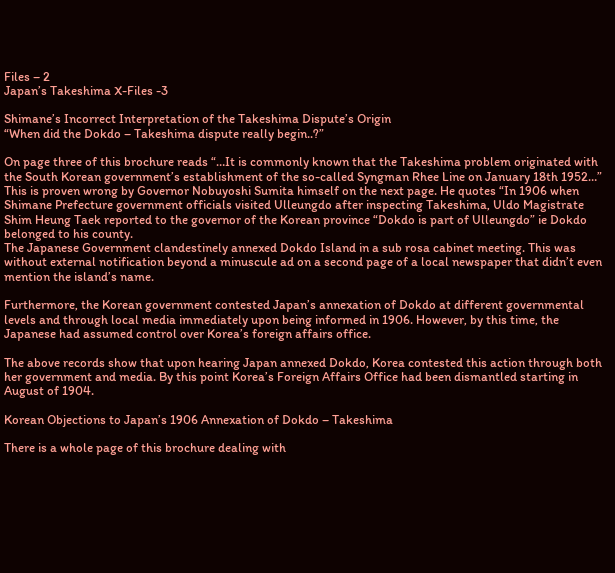Files – 2
Japan’s Takeshima X-Files -3

Shimane’s Incorrect Interpretation of the Takeshima Dispute’s Origin
“When did the Dokdo – Takeshima dispute really begin..?”

On page three of this brochure reads “…It is commonly known that the Takeshima problem originated with the South Korean government’s establishment of the so-called Syngman Rhee Line on January 18th 1952…” This is proven wrong by Governor Nobuyoshi Sumita himself on the next page. He quotes “In 1906 when Shimane Prefecture government officials visited Ulleungdo after inspecting Takeshima, Uldo Magistrate Shim Heung Taek reported to the governor of the Korean province “Dokdo is part of Ulleungdo” ie Dokdo belonged to his county.
The Japanese Government clandestinely annexed Dokdo Island in a sub rosa cabinet meeting. This was without external notification beyond a minuscule ad on a second page of a local newspaper that didn’t even mention the island’s name.

Furthermore, the Korean government contested Japan’s annexation of Dokdo at different governmental levels and through local media immediately upon being informed in 1906. However, by this time, the Japanese had assumed control over Korea’s foreign affairs office.

The above records show that upon hearing Japan annexed Dokdo, Korea contested this action through both her government and media. By this point Korea’s Foreign Affairs Office had been dismantled starting in August of 1904.

Korean Objections to Japan’s 1906 Annexation of Dokdo – Takeshima

There is a whole page of this brochure dealing with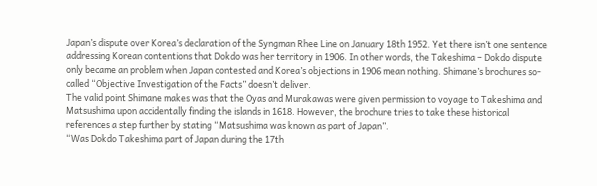Japan’s dispute over Korea’s declaration of the Syngman Rhee Line on January 18th 1952. Yet there isn’t one sentence addressing Korean contentions that Dokdo was her territory in 1906. In other words, the Takeshima – Dokdo dispute only became an problem when Japan contested and Korea’s objections in 1906 mean nothing. Shimane’s brochures so-called “Objective Investigation of the Facts” doesn’t deliver.
The valid point Shimane makes was that the Oyas and Murakawas were given permission to voyage to Takeshima and Matsushima upon accidentally finding the islands in 1618. However, the brochure tries to take these historical references a step further by stating “Matsushima was known as part of Japan”.
“Was Dokdo Takeshima part of Japan during the 17th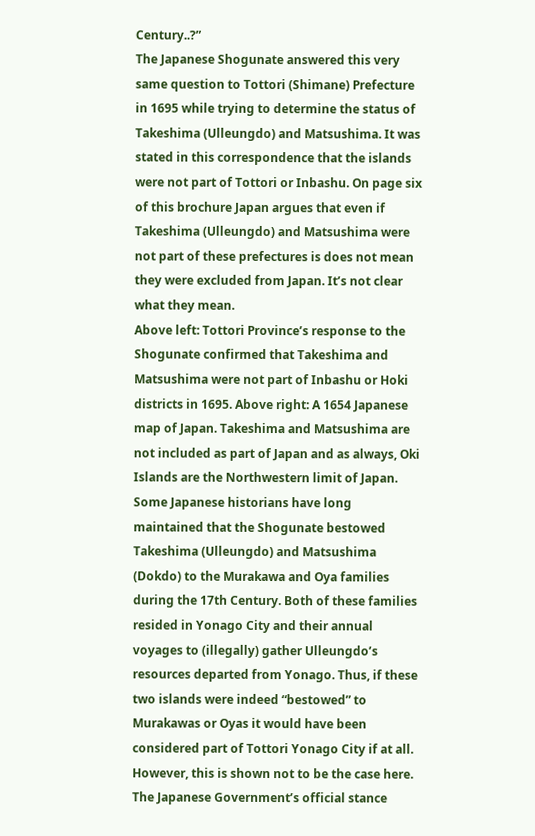Century..?”
The Japanese Shogunate answered this very same question to Tottori (Shimane) Prefecture in 1695 while trying to determine the status of Takeshima (Ulleungdo) and Matsushima. It was stated in this correspondence that the islands were not part of Tottori or Inbashu. On page six of this brochure Japan argues that even if Takeshima (Ulleungdo) and Matsushima were not part of these prefectures is does not mean they were excluded from Japan. It’s not clear what they mean.
Above left: Tottori Province’s response to the Shogunate confirmed that Takeshima and Matsushima were not part of Inbashu or Hoki districts in 1695. Above right: A 1654 Japanese map of Japan. Takeshima and Matsushima are not included as part of Japan and as always, Oki Islands are the Northwestern limit of Japan.
Some Japanese historians have long maintained that the Shogunate bestowed Takeshima (Ulleungdo) and Matsushima (Dokdo) to the Murakawa and Oya families during the 17th Century. Both of these families resided in Yonago City and their annual voyages to (illegally) gather Ulleungdo’s resources departed from Yonago. Thus, if these two islands were indeed “bestowed” to Murakawas or Oyas it would have been considered part of Tottori Yonago City if at all. However, this is shown not to be the case here. The Japanese Government’s official stance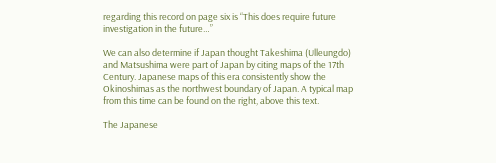regarding this record on page six is “This does require future investigation in the future…”

We can also determine if Japan thought Takeshima (Ulleungdo) and Matsushima were part of Japan by citing maps of the 17th Century. Japanese maps of this era consistently show the Okinoshimas as the northwest boundary of Japan. A typical map from this time can be found on the right, above this text.

The Japanese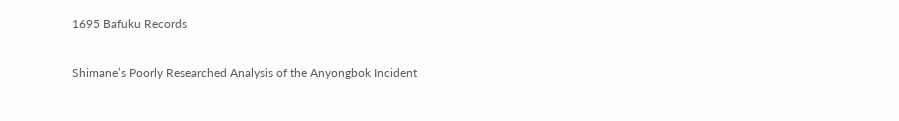1695 Bafuku Records

Shimane’s Poorly Researched Analysis of the Anyongbok Incident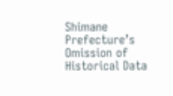Shimane Prefecture’s Omission of Historical Data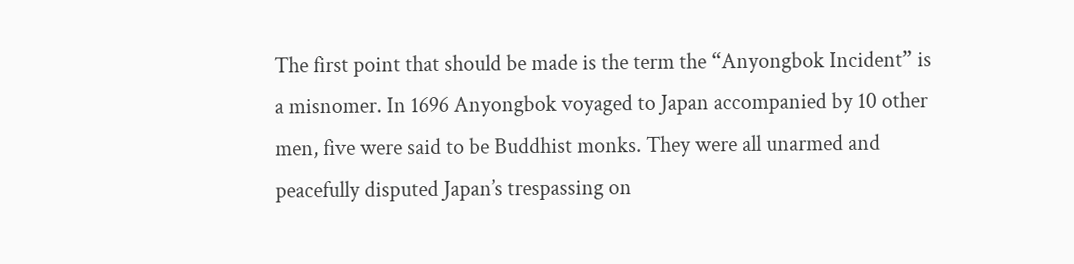The first point that should be made is the term the “Anyongbok Incident” is a misnomer. In 1696 Anyongbok voyaged to Japan accompanied by 10 other men, five were said to be Buddhist monks. They were all unarmed and peacefully disputed Japan’s trespassing on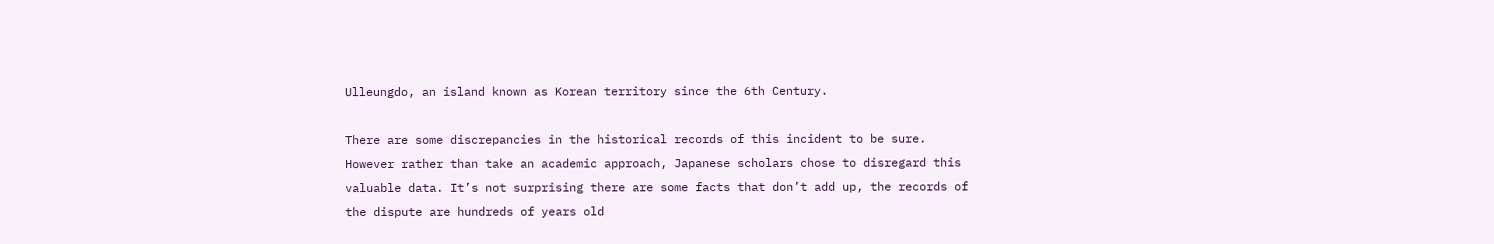Ulleungdo, an island known as Korean territory since the 6th Century.

There are some discrepancies in the historical records of this incident to be sure. However rather than take an academic approach, Japanese scholars chose to disregard this valuable data. It’s not surprising there are some facts that don’t add up, the records of the dispute are hundreds of years old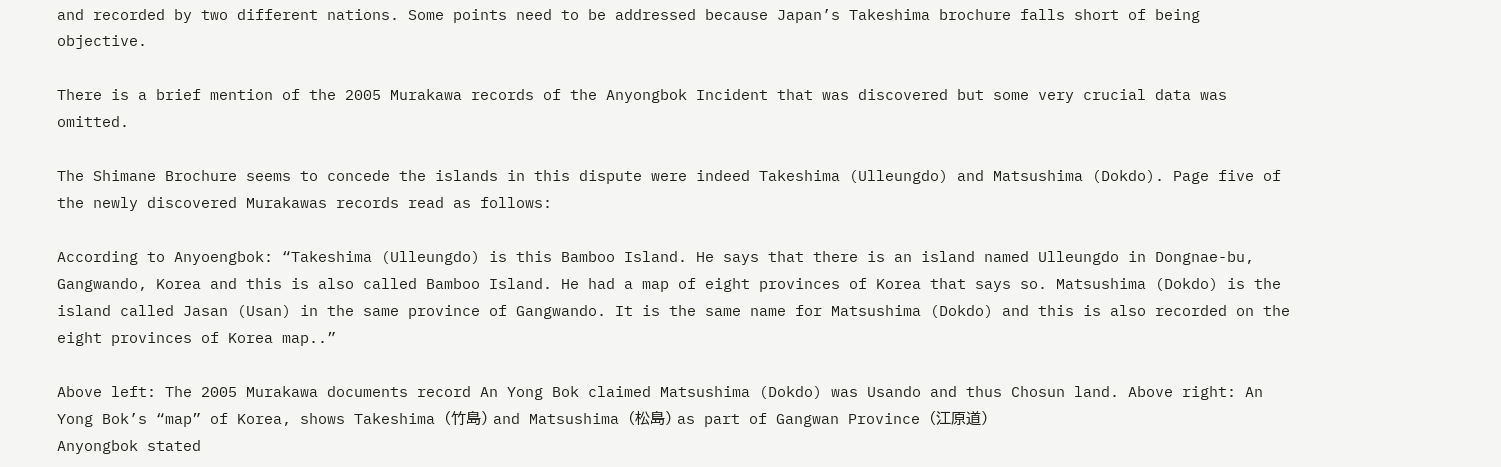and recorded by two different nations. Some points need to be addressed because Japan’s Takeshima brochure falls short of being objective.

There is a brief mention of the 2005 Murakawa records of the Anyongbok Incident that was discovered but some very crucial data was omitted.

The Shimane Brochure seems to concede the islands in this dispute were indeed Takeshima (Ulleungdo) and Matsushima (Dokdo). Page five of the newly discovered Murakawas records read as follows:

According to Anyoengbok: “Takeshima (Ulleungdo) is this Bamboo Island. He says that there is an island named Ulleungdo in Dongnae-bu, Gangwando, Korea and this is also called Bamboo Island. He had a map of eight provinces of Korea that says so. Matsushima (Dokdo) is the island called Jasan (Usan) in the same province of Gangwando. It is the same name for Matsushima (Dokdo) and this is also recorded on the eight provinces of Korea map..”

Above left: The 2005 Murakawa documents record An Yong Bok claimed Matsushima (Dokdo) was Usando and thus Chosun land. Above right: An Yong Bok’s “map” of Korea, shows Takeshima (竹島) and Matsushima (松島) as part of Gangwan Province (江原道)
Anyongbok stated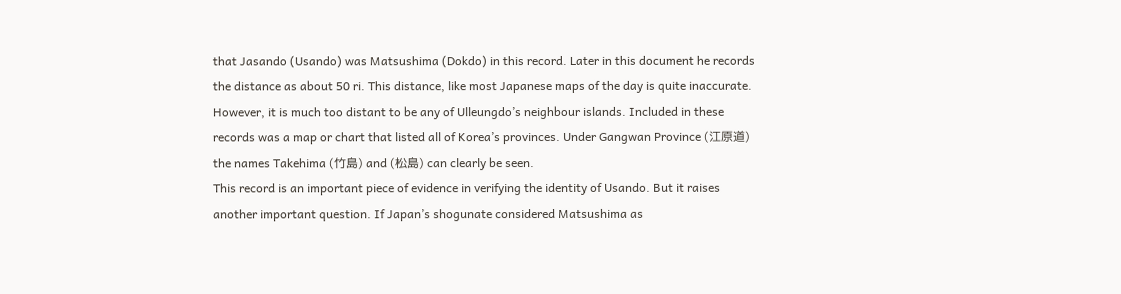that Jasando (Usando) was Matsushima (Dokdo) in this record. Later in this document he records the distance as about 50 ri. This distance, like most Japanese maps of the day is quite inaccurate. However, it is much too distant to be any of Ulleungdo’s neighbour islands. Included in these records was a map or chart that listed all of Korea’s provinces. Under Gangwan Province (江原道) the names Takehima (竹島) and (松島) can clearly be seen.
This record is an important piece of evidence in verifying the identity of Usando. But it raises another important question. If Japan’s shogunate considered Matsushima as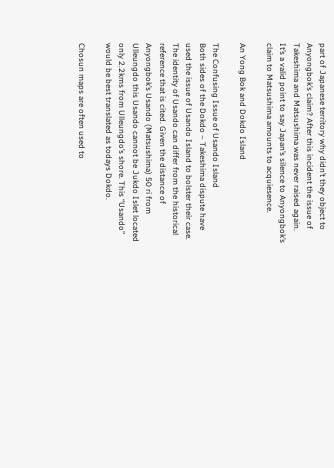part of Japanese territory why didn’t they object to Anyongbok’s claim? After this incident the issue of Takeshima and Matsushima was never raised again. It’s a valid point to say Japan’s silence to Anyongbok’s claim to Matsushima amounts to acquiesence.

An Yong Bok and Dokdo Island

The Confusing Issue of Usando Island
Both sides of the Dokdo – Takeshima dispute have used the issue of Usando Island to bolster their case. The identity of Usando can differ from the historical reference that is cited. Given the distance of Anyongbok’s Usando (Matsushima) 50 ri from Ulleungdo this Usando cannot be Jukdo Islet located only 2.2kms from Ulleungdo’s shore. This “Usando” would be best translated as todays Dokdo.

Chosun maps are often used to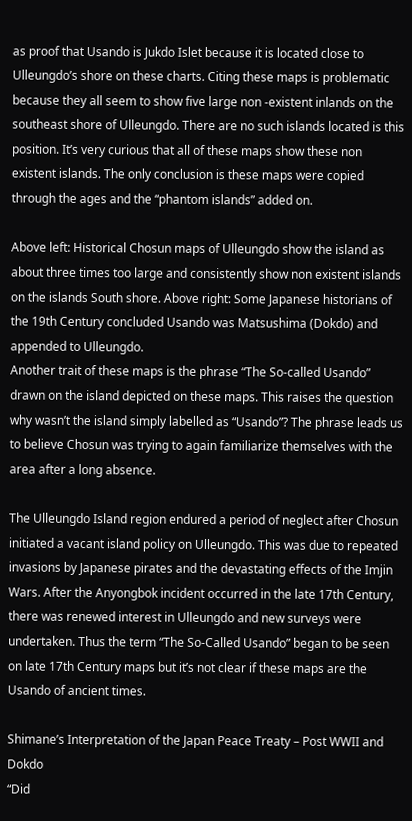as proof that Usando is Jukdo Islet because it is located close to Ulleungdo’s shore on these charts. Citing these maps is problematic because they all seem to show five large non -existent inlands on the southeast shore of Ulleungdo. There are no such islands located is this position. It’s very curious that all of these maps show these non existent islands. The only conclusion is these maps were copied through the ages and the “phantom islands” added on.

Above left: Historical Chosun maps of Ulleungdo show the island as about three times too large and consistently show non existent islands on the islands South shore. Above right: Some Japanese historians of the 19th Century concluded Usando was Matsushima (Dokdo) and appended to Ulleungdo.
Another trait of these maps is the phrase “The So-called Usando” drawn on the island depicted on these maps. This raises the question why wasn’t the island simply labelled as “Usando”? The phrase leads us to believe Chosun was trying to again familiarize themselves with the area after a long absence.

The Ulleungdo Island region endured a period of neglect after Chosun initiated a vacant island policy on Ulleungdo. This was due to repeated invasions by Japanese pirates and the devastating effects of the Imjin Wars. After the Anyongbok incident occurred in the late 17th Century, there was renewed interest in Ulleungdo and new surveys were undertaken. Thus the term “The So-Called Usando” began to be seen on late 17th Century maps but it’s not clear if these maps are the Usando of ancient times.

Shimane’s Interpretation of the Japan Peace Treaty – Post WWII and Dokdo
“Did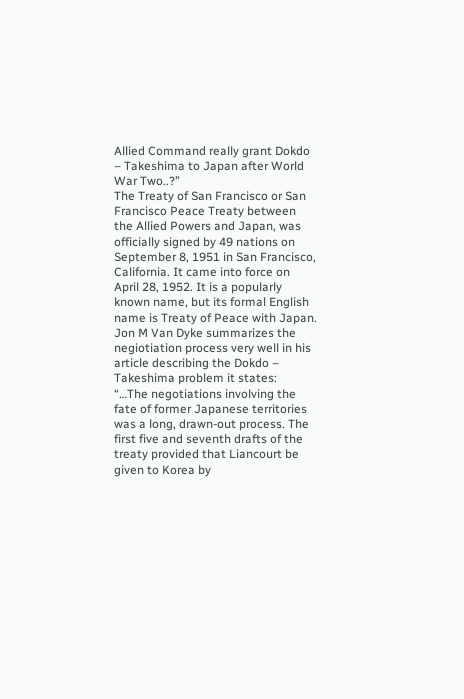Allied Command really grant Dokdo – Takeshima to Japan after World War Two..?”
The Treaty of San Francisco or San Francisco Peace Treaty between the Allied Powers and Japan, was officially signed by 49 nations on September 8, 1951 in San Francisco, California. It came into force on April 28, 1952. It is a popularly known name, but its formal English name is Treaty of Peace with Japan. Jon M Van Dyke summarizes the negiotiation process very well in his article describing the Dokdo – Takeshima problem it states:
“…The negotiations involving the fate of former Japanese territories was a long, drawn-out process. The first five and seventh drafts of the treaty provided that Liancourt be given to Korea by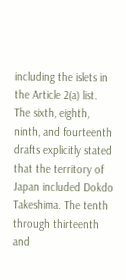including the islets in the Article 2(a) list. The sixth, eighth, ninth, and fourteenth drafts explicitly stated that the territory of Japan included Dokdo Takeshima. The tenth through thirteenth and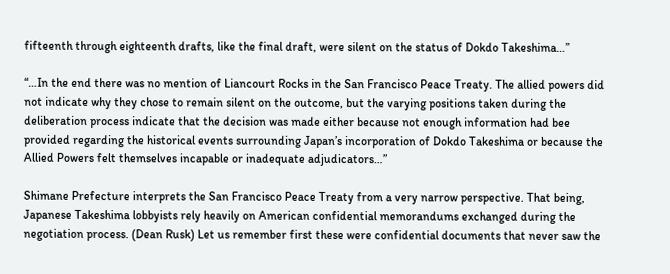fifteenth through eighteenth drafts, like the final draft, were silent on the status of Dokdo Takeshima…”

“…In the end there was no mention of Liancourt Rocks in the San Francisco Peace Treaty. The allied powers did not indicate why they chose to remain silent on the outcome, but the varying positions taken during the deliberation process indicate that the decision was made either because not enough information had bee provided regarding the historical events surrounding Japan’s incorporation of Dokdo Takeshima or because the Allied Powers felt themselves incapable or inadequate adjudicators…”

Shimane Prefecture interprets the San Francisco Peace Treaty from a very narrow perspective. That being, Japanese Takeshima lobbyists rely heavily on American confidential memorandums exchanged during the negotiation process. (Dean Rusk) Let us remember first these were confidential documents that never saw the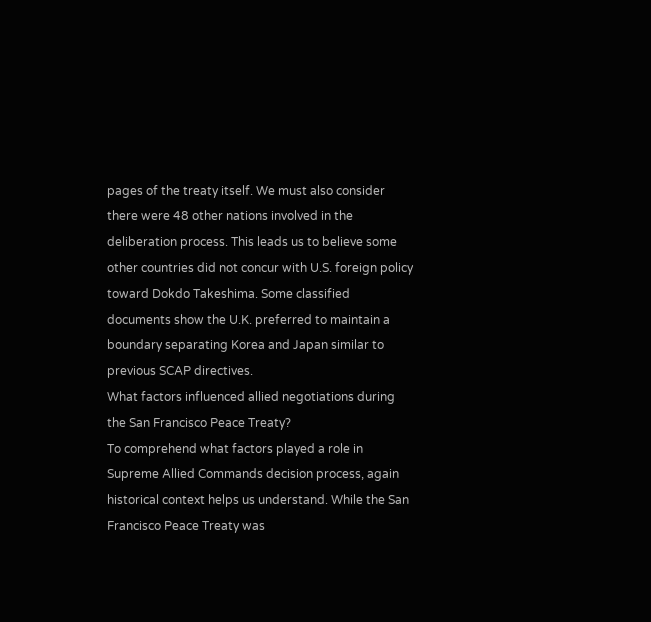pages of the treaty itself. We must also consider there were 48 other nations involved in the deliberation process. This leads us to believe some other countries did not concur with U.S. foreign policy toward Dokdo Takeshima. Some classified documents show the U.K. preferred to maintain a boundary separating Korea and Japan similar to previous SCAP directives.
What factors influenced allied negotiations during the San Francisco Peace Treaty?
To comprehend what factors played a role in Supreme Allied Commands decision process, again historical context helps us understand. While the San Francisco Peace Treaty was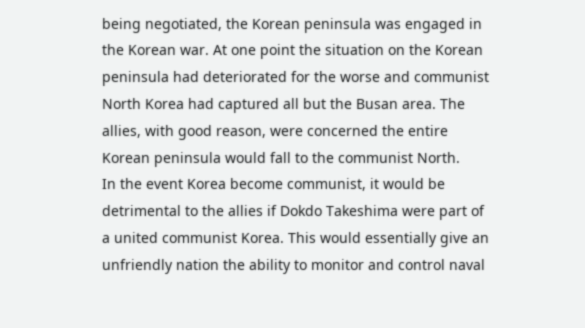being negotiated, the Korean peninsula was engaged in the Korean war. At one point the situation on the Korean peninsula had deteriorated for the worse and communist North Korea had captured all but the Busan area. The allies, with good reason, were concerned the entire Korean peninsula would fall to the communist North.
In the event Korea become communist, it would be detrimental to the allies if Dokdo Takeshima were part of a united communist Korea. This would essentially give an unfriendly nation the ability to monitor and control naval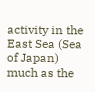activity in the East Sea (Sea of Japan) much as the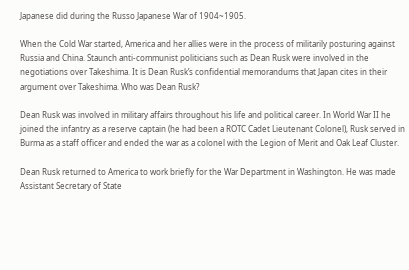Japanese did during the Russo Japanese War of 1904~1905.

When the Cold War started, America and her allies were in the process of militarily posturing against Russia and China. Staunch anti-communist politicians such as Dean Rusk were involved in the negotiations over Takeshima. It is Dean Rusk’s confidential memorandums that Japan cites in their argument over Takeshima. Who was Dean Rusk?

Dean Rusk was involved in military affairs throughout his life and political career. In World War II he joined the infantry as a reserve captain (he had been a ROTC Cadet Lieutenant Colonel), Rusk served in Burma as a staff officer and ended the war as a colonel with the Legion of Merit and Oak Leaf Cluster.

Dean Rusk returned to America to work briefly for the War Department in Washington. He was made Assistant Secretary of State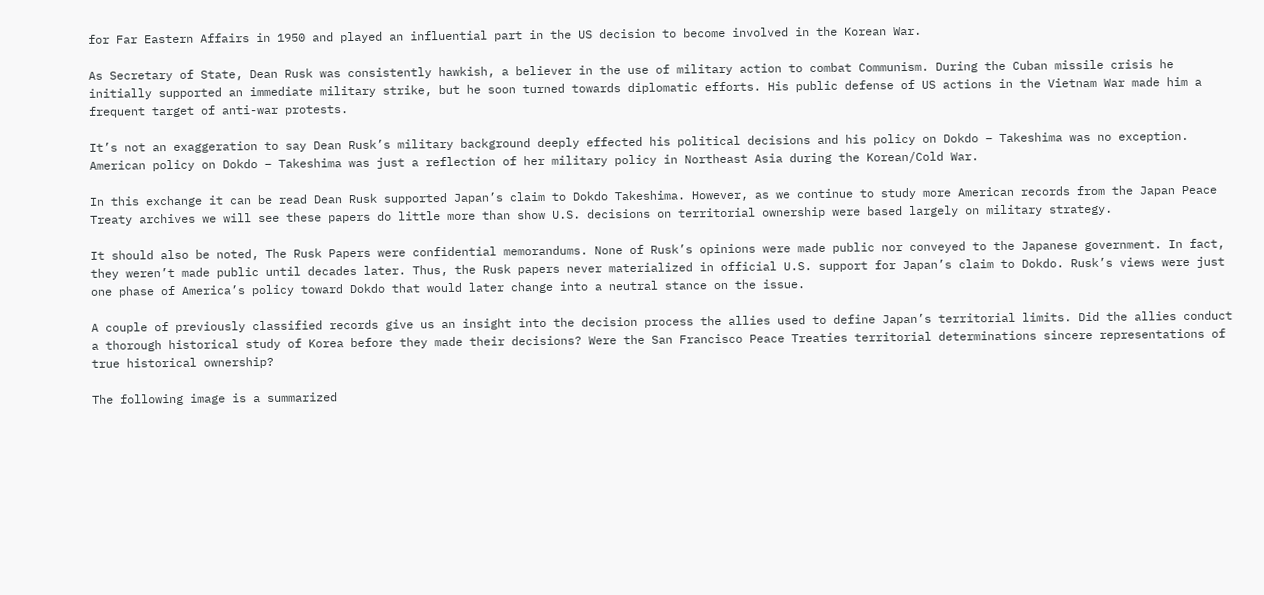for Far Eastern Affairs in 1950 and played an influential part in the US decision to become involved in the Korean War.

As Secretary of State, Dean Rusk was consistently hawkish, a believer in the use of military action to combat Communism. During the Cuban missile crisis he initially supported an immediate military strike, but he soon turned towards diplomatic efforts. His public defense of US actions in the Vietnam War made him a frequent target of anti-war protests.

It’s not an exaggeration to say Dean Rusk’s military background deeply effected his political decisions and his policy on Dokdo – Takeshima was no exception. American policy on Dokdo – Takeshima was just a reflection of her military policy in Northeast Asia during the Korean/Cold War.

In this exchange it can be read Dean Rusk supported Japan’s claim to Dokdo Takeshima. However, as we continue to study more American records from the Japan Peace Treaty archives we will see these papers do little more than show U.S. decisions on territorial ownership were based largely on military strategy.

It should also be noted, The Rusk Papers were confidential memorandums. None of Rusk’s opinions were made public nor conveyed to the Japanese government. In fact, they weren’t made public until decades later. Thus, the Rusk papers never materialized in official U.S. support for Japan’s claim to Dokdo. Rusk’s views were just one phase of America’s policy toward Dokdo that would later change into a neutral stance on the issue.

A couple of previously classified records give us an insight into the decision process the allies used to define Japan’s territorial limits. Did the allies conduct a thorough historical study of Korea before they made their decisions? Were the San Francisco Peace Treaties territorial determinations sincere representations of true historical ownership?

The following image is a summarized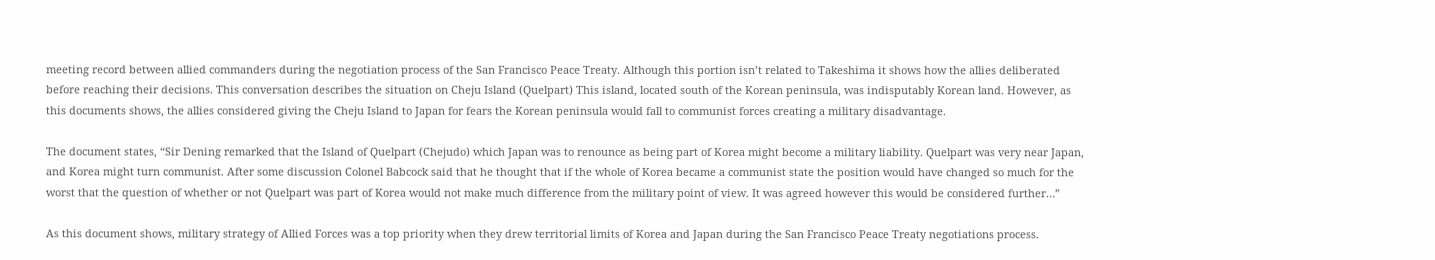meeting record between allied commanders during the negotiation process of the San Francisco Peace Treaty. Although this portion isn’t related to Takeshima it shows how the allies deliberated before reaching their decisions. This conversation describes the situation on Cheju Island (Quelpart) This island, located south of the Korean peninsula, was indisputably Korean land. However, as this documents shows, the allies considered giving the Cheju Island to Japan for fears the Korean peninsula would fall to communist forces creating a military disadvantage.

The document states, “Sir Dening remarked that the Island of Quelpart (Chejudo) which Japan was to renounce as being part of Korea might become a military liability. Quelpart was very near Japan, and Korea might turn communist. After some discussion Colonel Babcock said that he thought that if the whole of Korea became a communist state the position would have changed so much for the worst that the question of whether or not Quelpart was part of Korea would not make much difference from the military point of view. It was agreed however this would be considered further…”

As this document shows, military strategy of Allied Forces was a top priority when they drew territorial limits of Korea and Japan during the San Francisco Peace Treaty negotiations process.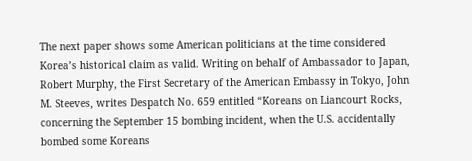The next paper shows some American politicians at the time considered Korea’s historical claim as valid. Writing on behalf of Ambassador to Japan, Robert Murphy, the First Secretary of the American Embassy in Tokyo, John M. Steeves, writes Despatch No. 659 entitled “Koreans on Liancourt Rocks, concerning the September 15 bombing incident, when the U.S. accidentally bombed some Koreans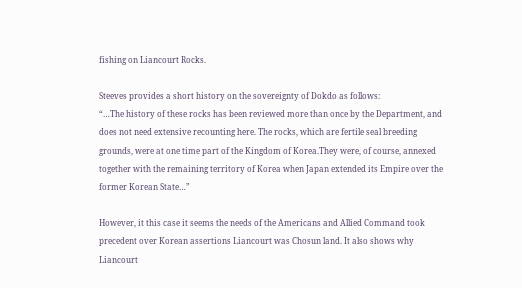fishing on Liancourt Rocks.

Steeves provides a short history on the sovereignty of Dokdo as follows:
“…The history of these rocks has been reviewed more than once by the Department, and does not need extensive recounting here. The rocks, which are fertile seal breeding grounds, were at one time part of the Kingdom of Korea.They were, of course, annexed together with the remaining territory of Korea when Japan extended its Empire over the former Korean State…”

However, it this case it seems the needs of the Americans and Allied Command took precedent over Korean assertions Liancourt was Chosun land. It also shows why Liancourt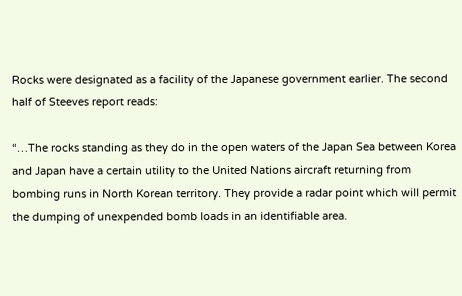Rocks were designated as a facility of the Japanese government earlier. The second half of Steeves report reads:

“…The rocks standing as they do in the open waters of the Japan Sea between Korea and Japan have a certain utility to the United Nations aircraft returning from bombing runs in North Korean territory. They provide a radar point which will permit the dumping of unexpended bomb loads in an identifiable area.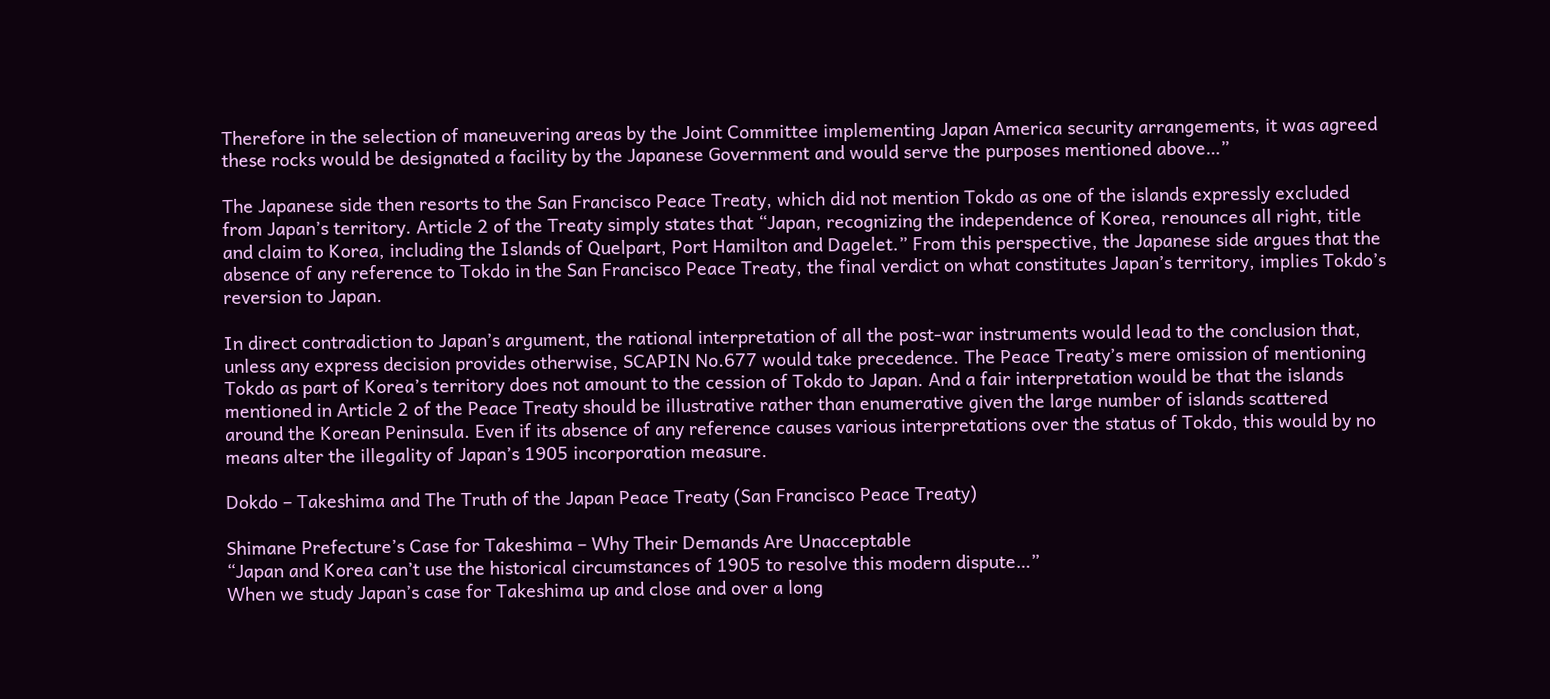Therefore in the selection of maneuvering areas by the Joint Committee implementing Japan America security arrangements, it was agreed these rocks would be designated a facility by the Japanese Government and would serve the purposes mentioned above…”

The Japanese side then resorts to the San Francisco Peace Treaty, which did not mention Tokdo as one of the islands expressly excluded from Japan’s territory. Article 2 of the Treaty simply states that “Japan, recognizing the independence of Korea, renounces all right, title and claim to Korea, including the Islands of Quelpart, Port Hamilton and Dagelet.” From this perspective, the Japanese side argues that the absence of any reference to Tokdo in the San Francisco Peace Treaty, the final verdict on what constitutes Japan’s territory, implies Tokdo’s reversion to Japan.

In direct contradiction to Japan’s argument, the rational interpretation of all the post-war instruments would lead to the conclusion that, unless any express decision provides otherwise, SCAPIN No.677 would take precedence. The Peace Treaty’s mere omission of mentioning Tokdo as part of Korea’s territory does not amount to the cession of Tokdo to Japan. And a fair interpretation would be that the islands mentioned in Article 2 of the Peace Treaty should be illustrative rather than enumerative given the large number of islands scattered around the Korean Peninsula. Even if its absence of any reference causes various interpretations over the status of Tokdo, this would by no means alter the illegality of Japan’s 1905 incorporation measure.

Dokdo – Takeshima and The Truth of the Japan Peace Treaty (San Francisco Peace Treaty)

Shimane Prefecture’s Case for Takeshima – Why Their Demands Are Unacceptable
“Japan and Korea can’t use the historical circumstances of 1905 to resolve this modern dispute…”
When we study Japan’s case for Takeshima up and close and over a long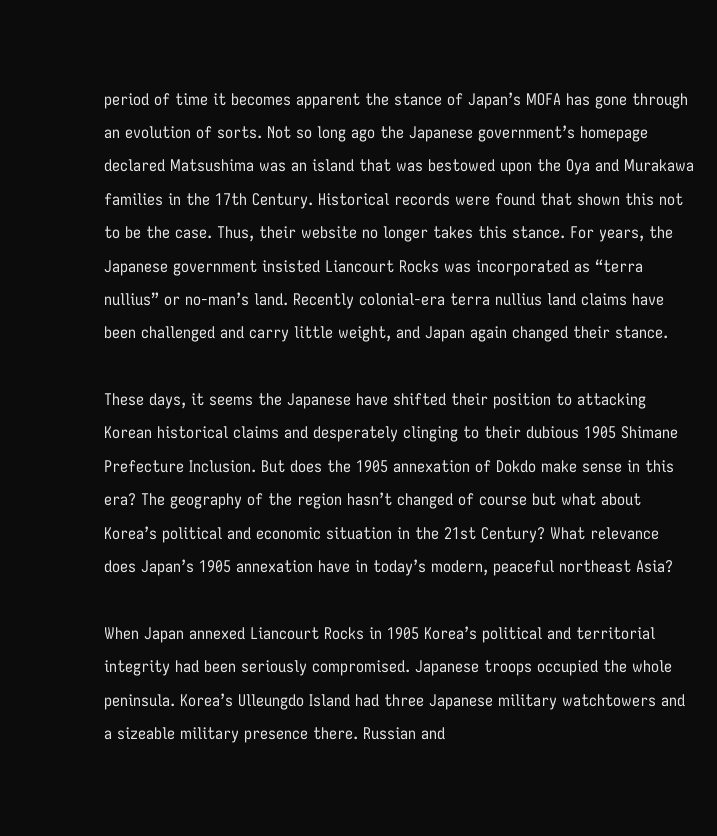period of time it becomes apparent the stance of Japan’s MOFA has gone through an evolution of sorts. Not so long ago the Japanese government’s homepage declared Matsushima was an island that was bestowed upon the Oya and Murakawa families in the 17th Century. Historical records were found that shown this not to be the case. Thus, their website no longer takes this stance. For years, the Japanese government insisted Liancourt Rocks was incorporated as “terra nullius” or no-man’s land. Recently colonial-era terra nullius land claims have been challenged and carry little weight, and Japan again changed their stance.

These days, it seems the Japanese have shifted their position to attacking Korean historical claims and desperately clinging to their dubious 1905 Shimane Prefecture Inclusion. But does the 1905 annexation of Dokdo make sense in this era? The geography of the region hasn’t changed of course but what about Korea’s political and economic situation in the 21st Century? What relevance does Japan’s 1905 annexation have in today’s modern, peaceful northeast Asia?

When Japan annexed Liancourt Rocks in 1905 Korea’s political and territorial integrity had been seriously compromised. Japanese troops occupied the whole peninsula. Korea’s Ulleungdo Island had three Japanese military watchtowers and a sizeable military presence there. Russian and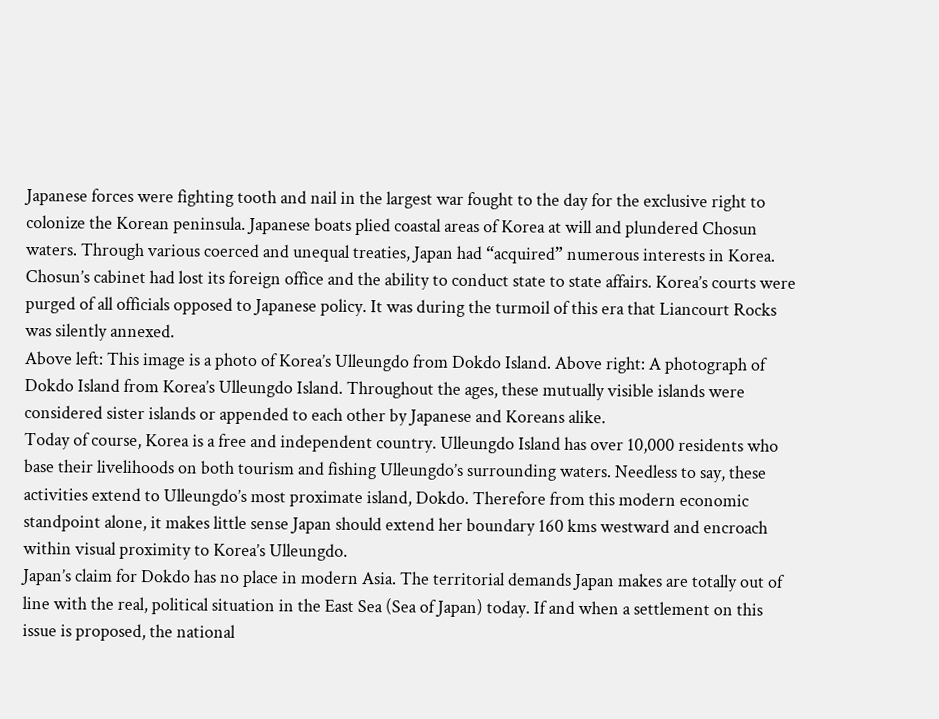Japanese forces were fighting tooth and nail in the largest war fought to the day for the exclusive right to colonize the Korean peninsula. Japanese boats plied coastal areas of Korea at will and plundered Chosun waters. Through various coerced and unequal treaties, Japan had “acquired” numerous interests in Korea. Chosun’s cabinet had lost its foreign office and the ability to conduct state to state affairs. Korea’s courts were purged of all officials opposed to Japanese policy. It was during the turmoil of this era that Liancourt Rocks was silently annexed.
Above left: This image is a photo of Korea’s Ulleungdo from Dokdo Island. Above right: A photograph of Dokdo Island from Korea’s Ulleungdo Island. Throughout the ages, these mutually visible islands were considered sister islands or appended to each other by Japanese and Koreans alike.
Today of course, Korea is a free and independent country. Ulleungdo Island has over 10,000 residents who base their livelihoods on both tourism and fishing Ulleungdo’s surrounding waters. Needless to say, these activities extend to Ulleungdo’s most proximate island, Dokdo. Therefore from this modern economic standpoint alone, it makes little sense Japan should extend her boundary 160 kms westward and encroach within visual proximity to Korea’s Ulleungdo.
Japan’s claim for Dokdo has no place in modern Asia. The territorial demands Japan makes are totally out of line with the real, political situation in the East Sea (Sea of Japan) today. If and when a settlement on this issue is proposed, the national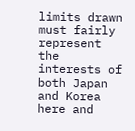limits drawn must fairly represent the interests of both Japan and Korea here and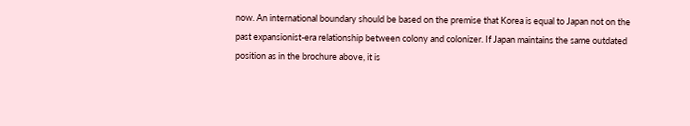now. An international boundary should be based on the premise that Korea is equal to Japan not on the past expansionist-era relationship between colony and colonizer. If Japan maintains the same outdated position as in the brochure above, it is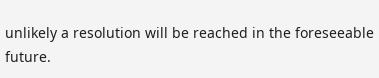unlikely a resolution will be reached in the foreseeable future.